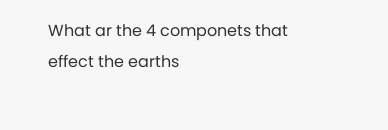What ar the 4 componets that effect the earths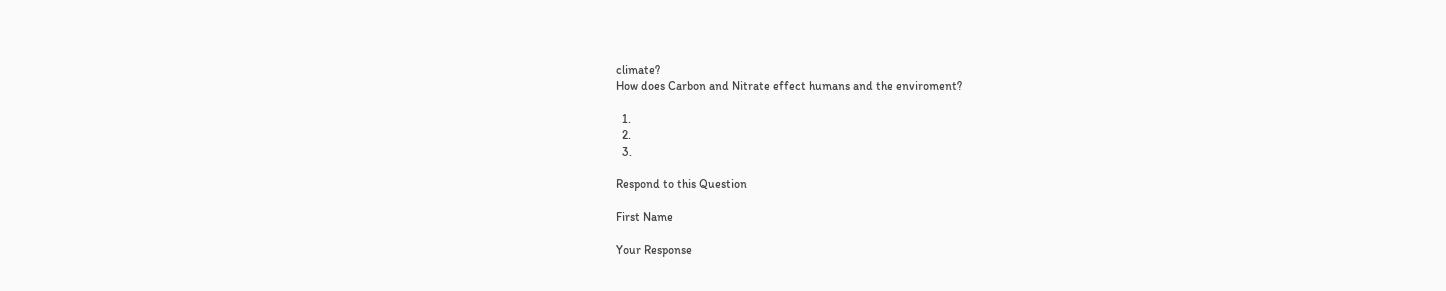climate?
How does Carbon and Nitrate effect humans and the enviroment?

  1.
  2.
  3.

Respond to this Question

First Name

Your Response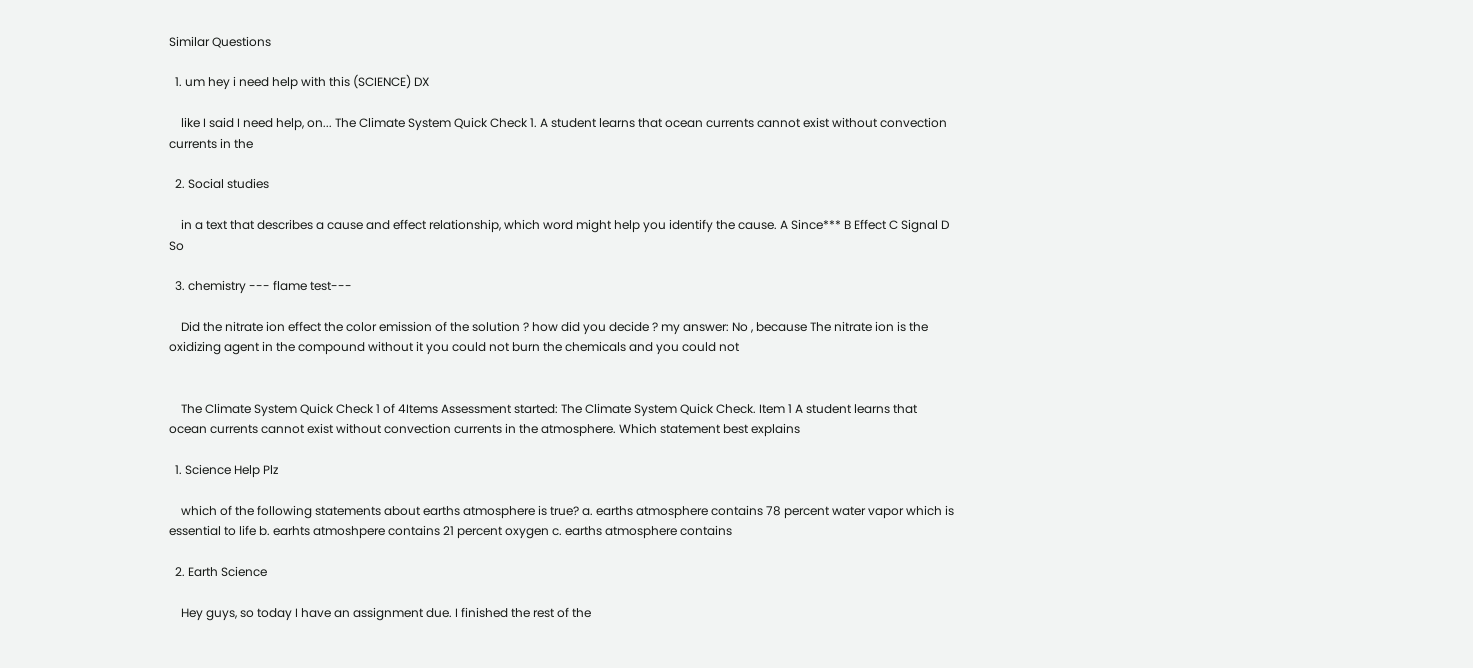Similar Questions

  1. um hey i need help with this (SCIENCE) DX

    like I said I need help, on... The Climate System Quick Check 1. A student learns that ocean currents cannot exist without convection currents in the

  2. Social studies

    in a text that describes a cause and effect relationship, which word might help you identify the cause. A Since*** B Effect C Signal D So

  3. chemistry --- flame test---

    Did the nitrate ion effect the color emission of the solution ? how did you decide ? my answer: No , because The nitrate ion is the oxidizing agent in the compound without it you could not burn the chemicals and you could not


    The Climate System Quick Check 1 of 4Items Assessment started: The Climate System Quick Check. Item 1 A student learns that ocean currents cannot exist without convection currents in the atmosphere. Which statement best explains

  1. Science Help Plz

    which of the following statements about earths atmosphere is true? a. earths atmosphere contains 78 percent water vapor which is essential to life b. earhts atmoshpere contains 21 percent oxygen c. earths atmosphere contains

  2. Earth Science

    Hey guys, so today I have an assignment due. I finished the rest of the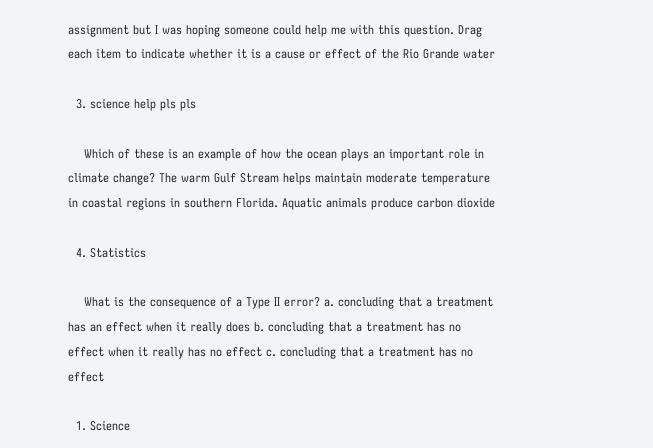assignment but I was hoping someone could help me with this question. Drag each item to indicate whether it is a cause or effect of the Rio Grande water

  3. science help pls pls

    Which of these is an example of how the ocean plays an important role in climate change? The warm Gulf Stream helps maintain moderate temperature in coastal regions in southern Florida. Aquatic animals produce carbon dioxide

  4. Statistics

    What is the consequence of a Type II error? a. concluding that a treatment has an effect when it really does b. concluding that a treatment has no effect when it really has no effect c. concluding that a treatment has no effect

  1. Science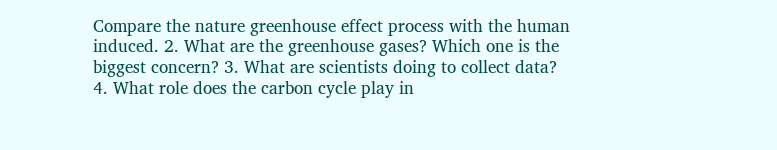Compare the nature greenhouse effect process with the human induced. 2. What are the greenhouse gases? Which one is the biggest concern? 3. What are scientists doing to collect data? 4. What role does the carbon cycle play in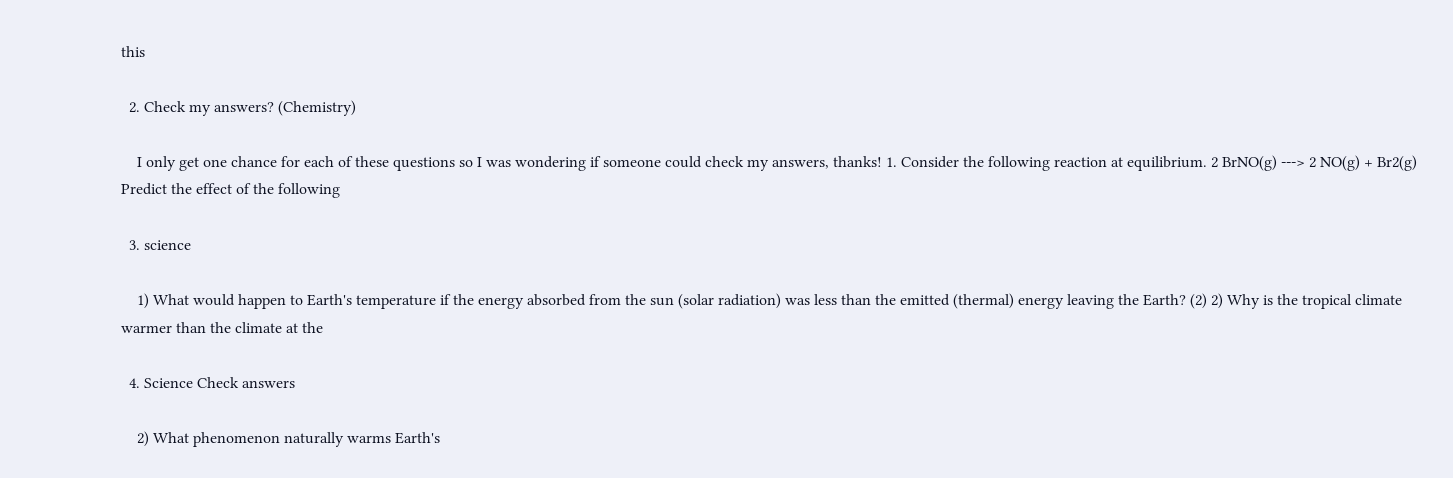this

  2. Check my answers? (Chemistry)

    I only get one chance for each of these questions so I was wondering if someone could check my answers, thanks! 1. Consider the following reaction at equilibrium. 2 BrNO(g) ---> 2 NO(g) + Br2(g) Predict the effect of the following

  3. science

    1) What would happen to Earth's temperature if the energy absorbed from the sun (solar radiation) was less than the emitted (thermal) energy leaving the Earth? (2) 2) Why is the tropical climate warmer than the climate at the

  4. Science Check answers

    2) What phenomenon naturally warms Earth's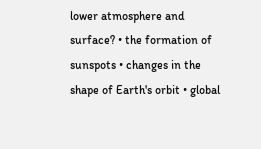lower atmosphere and surface? • the formation of sunspots • changes in the shape of Earth's orbit • global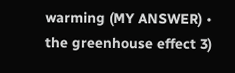warming (MY ANSWER) • the greenhouse effect 3)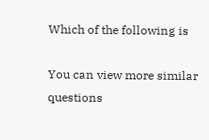Which of the following is

You can view more similar questions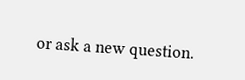or ask a new question.